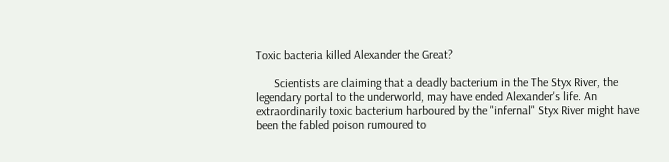Toxic bacteria killed Alexander the Great?

      Scientists are claiming that a deadly bacterium in the The Styx River, the legendary portal to the underworld, may have ended Alexander's life. An extraordinarily toxic bacterium harboured by the "infernal" Styx River might have been the fabled poison rumoured to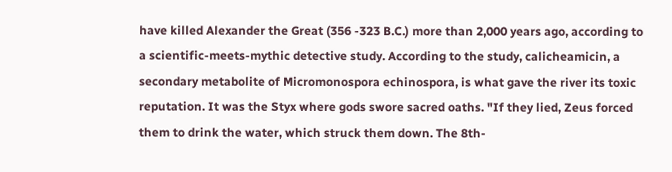have killed Alexander the Great (356 -323 B.C.) more than 2,000 years ago, according to a scientific-meets-mythic detective study. According to the study, calicheamicin, a secondary metabolite of Micromonospora echinospora, is what gave the river its toxic reputation. It was the Styx where gods swore sacred oaths. "If they lied, Zeus forced them to drink the water, which struck them down. The 8th-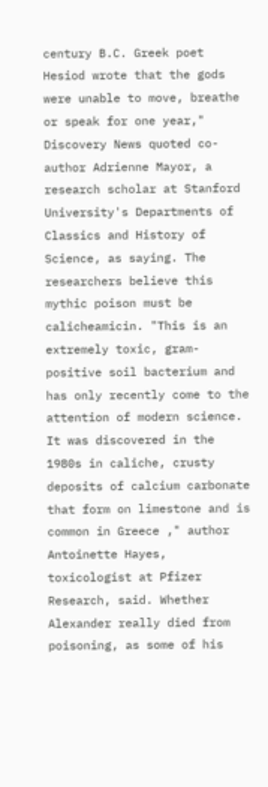century B.C. Greek poet Hesiod wrote that the gods were unable to move, breathe or speak for one year," Discovery News quoted co-author Adrienne Mayor, a research scholar at Stanford University's Departments of Classics and History of Science, as saying. The researchers believe this mythic poison must be calicheamicin. "This is an extremely toxic, gram-positive soil bacterium and has only recently come to the attention of modern science. It was discovered in the 1980s in caliche, crusty deposits of calcium carbonate that form on limestone and is common in Greece ," author Antoinette Hayes, toxicologist at Pfizer Research, said. Whether Alexander really died from poisoning, as some of his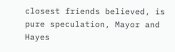closest friends believed, is pure speculation, Mayor and Hayes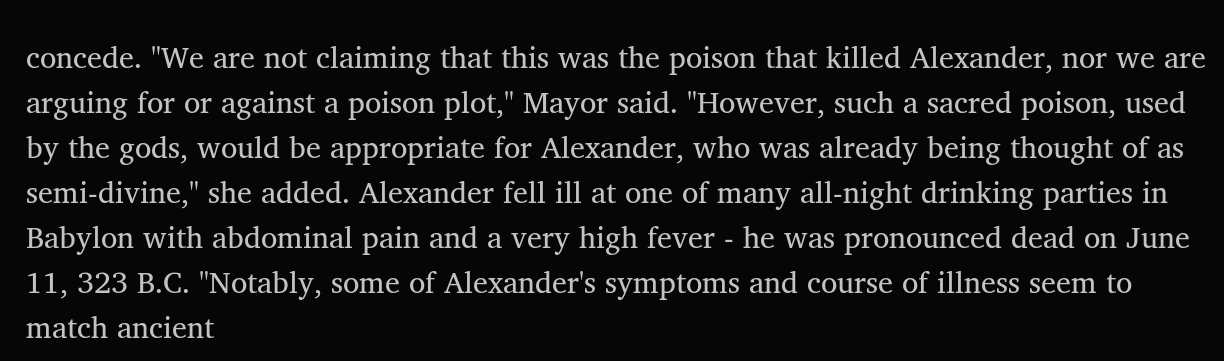concede. "We are not claiming that this was the poison that killed Alexander, nor we are arguing for or against a poison plot," Mayor said. "However, such a sacred poison, used by the gods, would be appropriate for Alexander, who was already being thought of as semi-divine," she added. Alexander fell ill at one of many all-night drinking parties in Babylon with abdominal pain and a very high fever - he was pronounced dead on June 11, 323 B.C. "Notably, some of Alexander's symptoms and course of illness seem to match ancient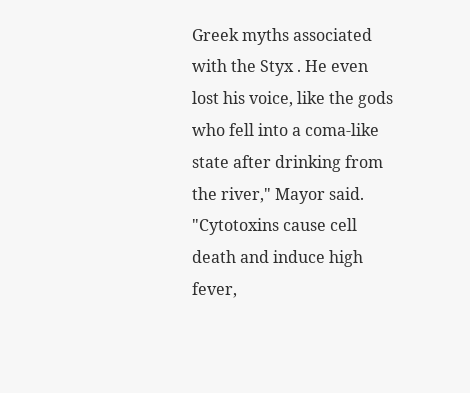Greek myths associated with the Styx . He even lost his voice, like the gods who fell into a coma-like state after drinking from the river," Mayor said. "Cytotoxins cause cell death and induce high fever,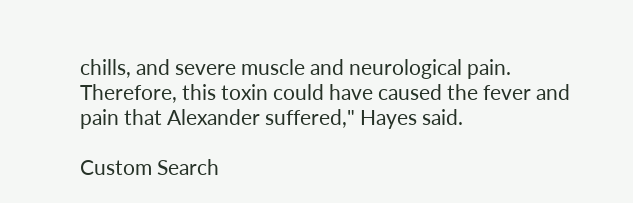chills, and severe muscle and neurological pain. Therefore, this toxin could have caused the fever and pain that Alexander suffered," Hayes said.

Custom Search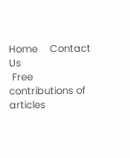Home    Contact Us
 Free contributions of articles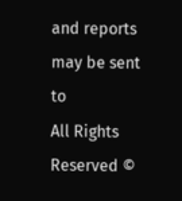and reports may be sent to
All Rights Reserved ©